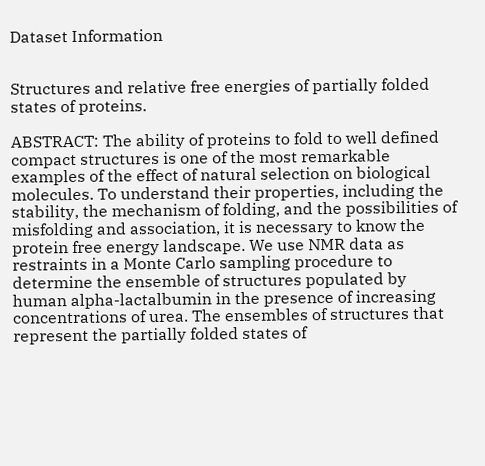Dataset Information


Structures and relative free energies of partially folded states of proteins.

ABSTRACT: The ability of proteins to fold to well defined compact structures is one of the most remarkable examples of the effect of natural selection on biological molecules. To understand their properties, including the stability, the mechanism of folding, and the possibilities of misfolding and association, it is necessary to know the protein free energy landscape. We use NMR data as restraints in a Monte Carlo sampling procedure to determine the ensemble of structures populated by human alpha-lactalbumin in the presence of increasing concentrations of urea. The ensembles of structures that represent the partially folded states of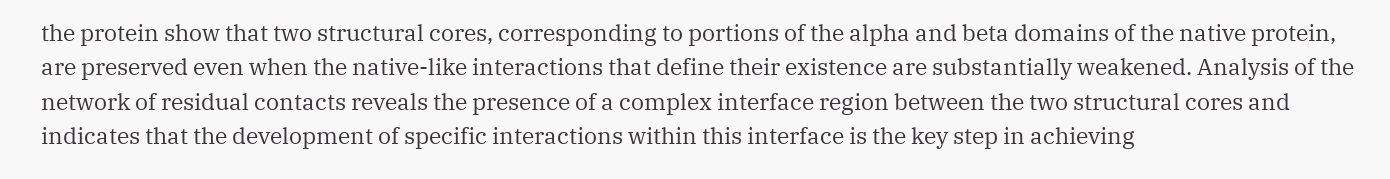the protein show that two structural cores, corresponding to portions of the alpha and beta domains of the native protein, are preserved even when the native-like interactions that define their existence are substantially weakened. Analysis of the network of residual contacts reveals the presence of a complex interface region between the two structural cores and indicates that the development of specific interactions within this interface is the key step in achieving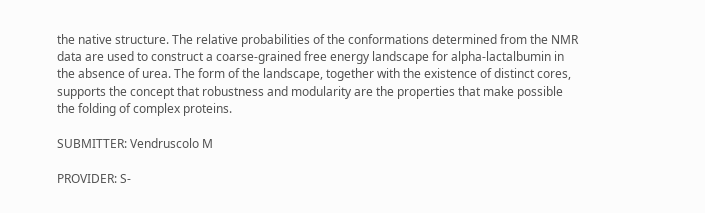the native structure. The relative probabilities of the conformations determined from the NMR data are used to construct a coarse-grained free energy landscape for alpha-lactalbumin in the absence of urea. The form of the landscape, together with the existence of distinct cores, supports the concept that robustness and modularity are the properties that make possible the folding of complex proteins.

SUBMITTER: Vendruscolo M

PROVIDER: S-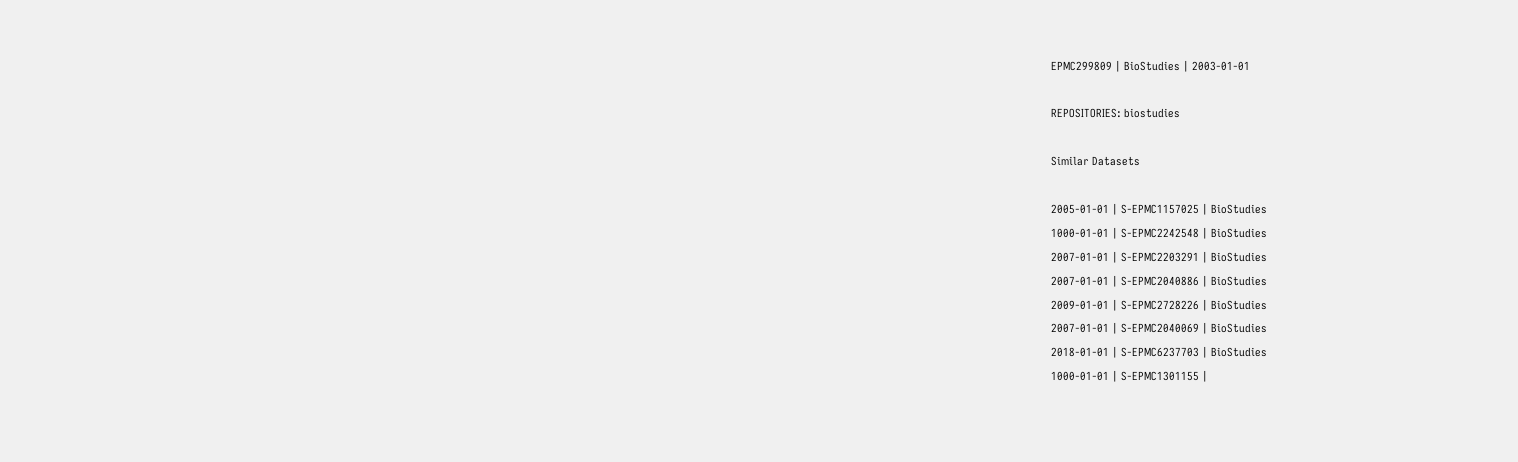EPMC299809 | BioStudies | 2003-01-01

REPOSITORIES: biostudies

Similar Datasets

2005-01-01 | S-EPMC1157025 | BioStudies
1000-01-01 | S-EPMC2242548 | BioStudies
2007-01-01 | S-EPMC2203291 | BioStudies
2007-01-01 | S-EPMC2040886 | BioStudies
2009-01-01 | S-EPMC2728226 | BioStudies
2007-01-01 | S-EPMC2040069 | BioStudies
2018-01-01 | S-EPMC6237703 | BioStudies
1000-01-01 | S-EPMC1301155 |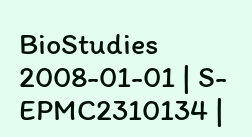BioStudies
2008-01-01 | S-EPMC2310134 |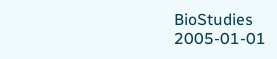BioStudies
2005-01-01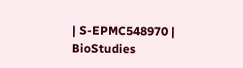| S-EPMC548970 | BioStudies